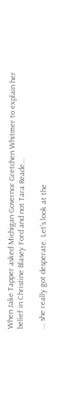When Jake Tapper asked Michigan Governor Gretchen Whitmer to explain her belief in Christine Blasey Ford and not Tara Reade...

... she really got desperate. Let's look at the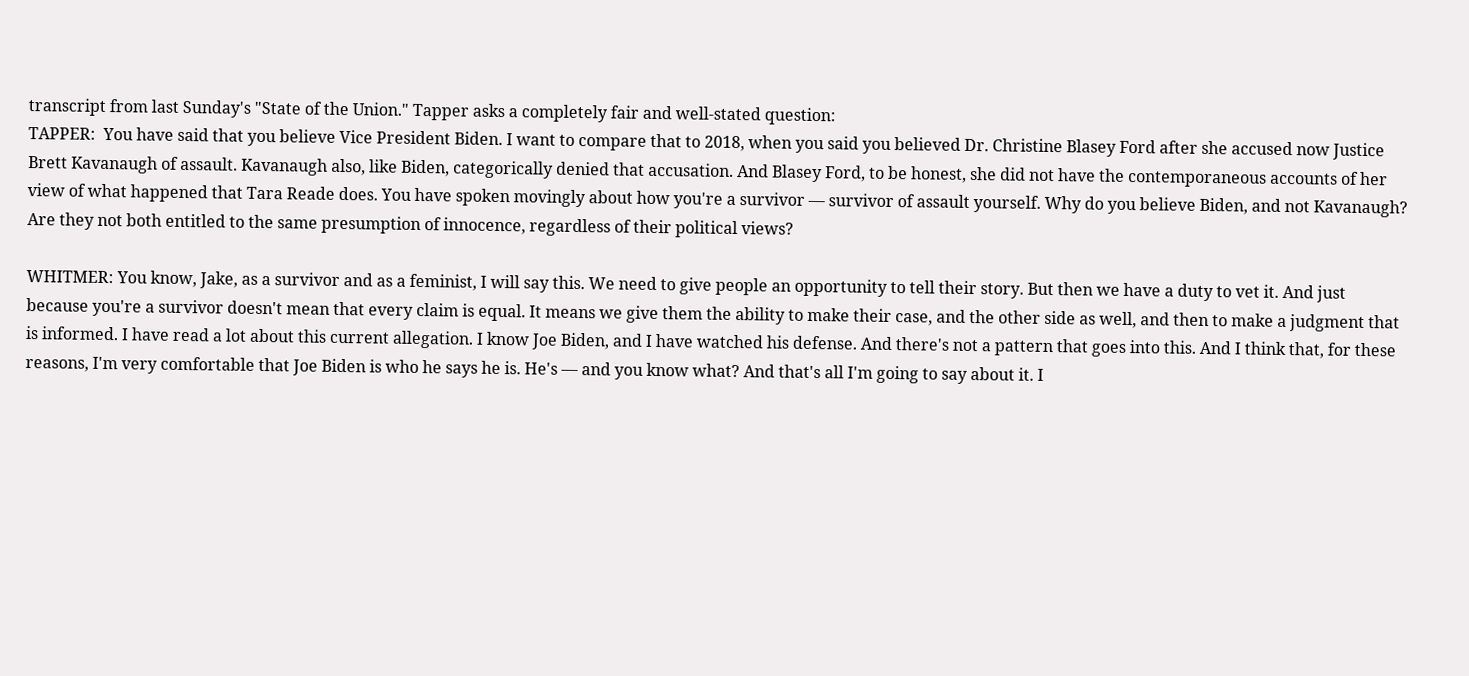transcript from last Sunday's "State of the Union." Tapper asks a completely fair and well-stated question:
TAPPER:  You have said that you believe Vice President Biden. I want to compare that to 2018, when you said you believed Dr. Christine Blasey Ford after she accused now Justice Brett Kavanaugh of assault. Kavanaugh also, like Biden, categorically denied that accusation. And Blasey Ford, to be honest, she did not have the contemporaneous accounts of her view of what happened that Tara Reade does. You have spoken movingly about how you're a survivor — survivor of assault yourself. Why do you believe Biden, and not Kavanaugh? Are they not both entitled to the same presumption of innocence, regardless of their political views?

WHITMER: You know, Jake, as a survivor and as a feminist, I will say this. We need to give people an opportunity to tell their story. But then we have a duty to vet it. And just because you're a survivor doesn't mean that every claim is equal. It means we give them the ability to make their case, and the other side as well, and then to make a judgment that is informed. I have read a lot about this current allegation. I know Joe Biden, and I have watched his defense. And there's not a pattern that goes into this. And I think that, for these reasons, I'm very comfortable that Joe Biden is who he says he is. He's — and you know what? And that's all I'm going to say about it. I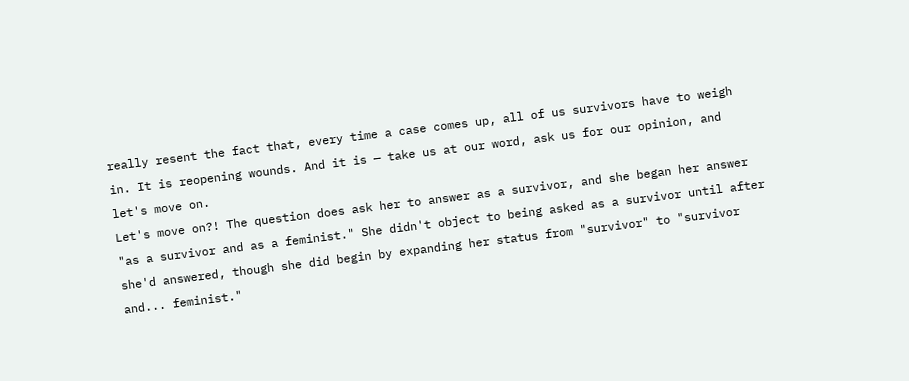really resent the fact that, every time a case comes up, all of us survivors have to weigh in. It is reopening wounds. And it is — take us at our word, ask us for our opinion, and let's move on.
Let's move on?! The question does ask her to answer as a survivor, and she began her answer "as a survivor and as a feminist." She didn't object to being asked as a survivor until after she'd answered, though she did begin by expanding her status from "survivor" to "survivor and... feminist."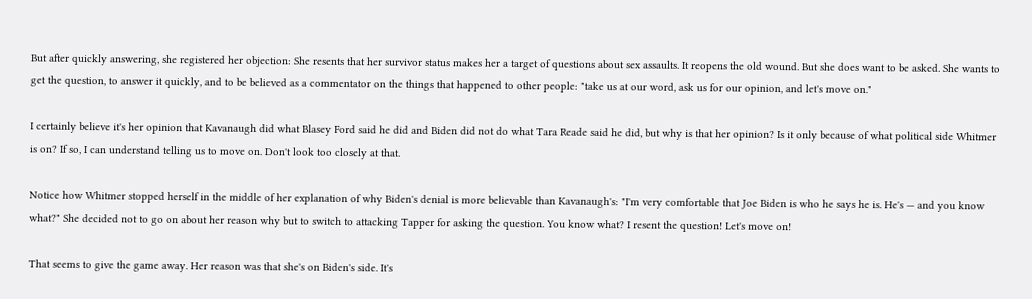But after quickly answering, she registered her objection: She resents that her survivor status makes her a target of questions about sex assaults. It reopens the old wound. But she does want to be asked. She wants to get the question, to answer it quickly, and to be believed as a commentator on the things that happened to other people: "take us at our word, ask us for our opinion, and let's move on."

I certainly believe it's her opinion that Kavanaugh did what Blasey Ford said he did and Biden did not do what Tara Reade said he did, but why is that her opinion? Is it only because of what political side Whitmer is on? If so, I can understand telling us to move on. Don't look too closely at that.

Notice how Whitmer stopped herself in the middle of her explanation of why Biden's denial is more believable than Kavanaugh's: "I'm very comfortable that Joe Biden is who he says he is. He's — and you know what?" She decided not to go on about her reason why but to switch to attacking Tapper for asking the question. You know what? I resent the question! Let's move on!

That seems to give the game away. Her reason was that she's on Biden's side. It's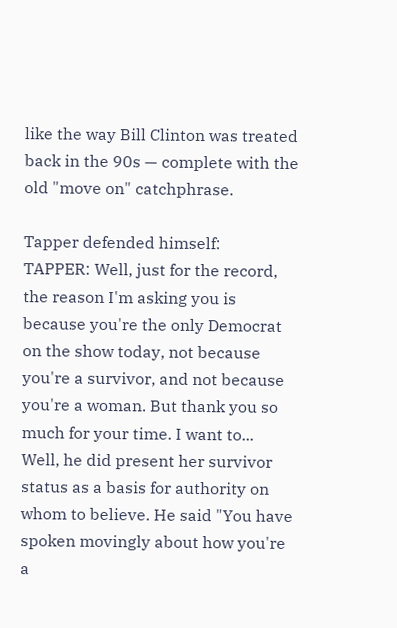like the way Bill Clinton was treated back in the 90s — complete with the old "move on" catchphrase.

Tapper defended himself:
TAPPER: Well, just for the record, the reason I'm asking you is because you're the only Democrat on the show today, not because you're a survivor, and not because you're a woman. But thank you so much for your time. I want to...
Well, he did present her survivor status as a basis for authority on whom to believe. He said "You have spoken movingly about how you're a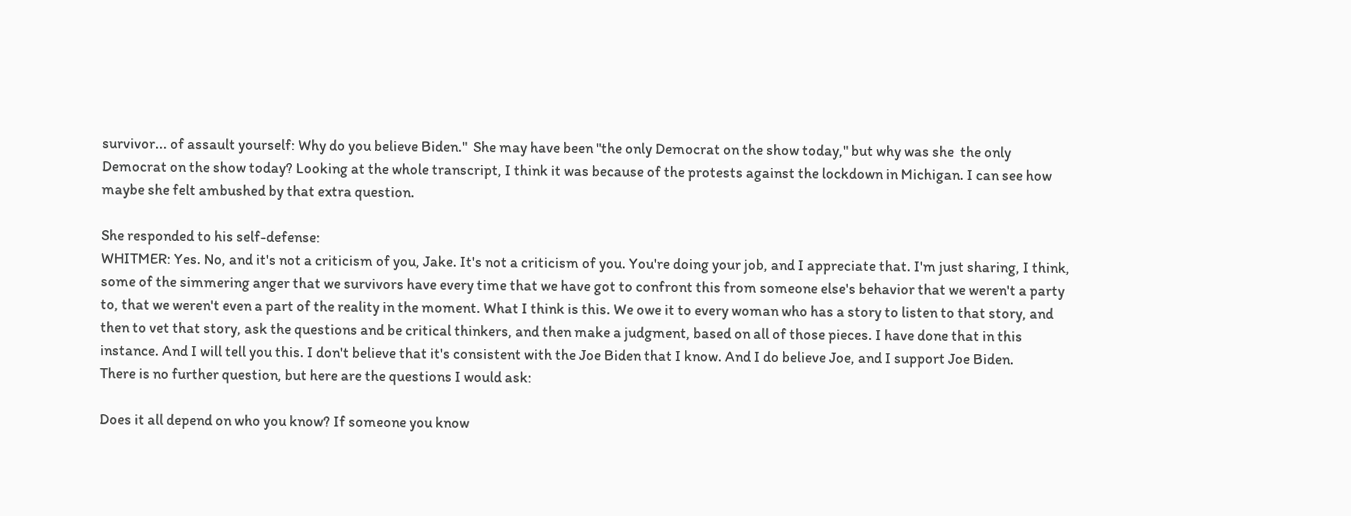survivor... of assault yourself: Why do you believe Biden."  She may have been "the only Democrat on the show today," but why was she  the only Democrat on the show today? Looking at the whole transcript, I think it was because of the protests against the lockdown in Michigan. I can see how maybe she felt ambushed by that extra question.

She responded to his self-defense:
WHITMER: Yes. No, and it's not a criticism of you, Jake. It's not a criticism of you. You're doing your job, and I appreciate that. I'm just sharing, I think, some of the simmering anger that we survivors have every time that we have got to confront this from someone else's behavior that we weren't a party to, that we weren't even a part of the reality in the moment. What I think is this. We owe it to every woman who has a story to listen to that story, and then to vet that story, ask the questions and be critical thinkers, and then make a judgment, based on all of those pieces. I have done that in this instance. And I will tell you this. I don't believe that it's consistent with the Joe Biden that I know. And I do believe Joe, and I support Joe Biden.
There is no further question, but here are the questions I would ask:

Does it all depend on who you know? If someone you know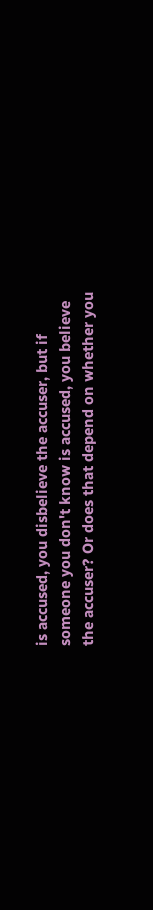is accused, you disbelieve the accuser, but if someone you don't know is accused, you believe the accuser? Or does that depend on whether you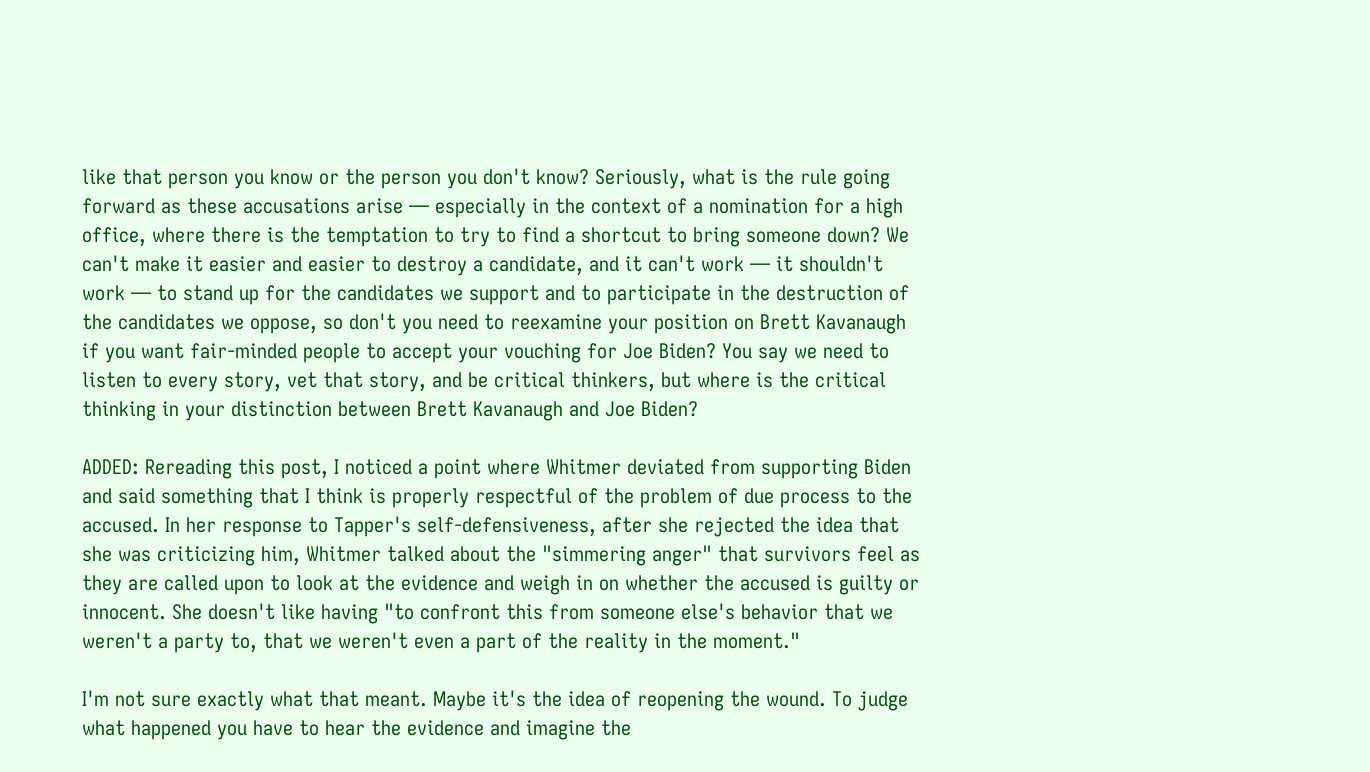like that person you know or the person you don't know? Seriously, what is the rule going forward as these accusations arise — especially in the context of a nomination for a high office, where there is the temptation to try to find a shortcut to bring someone down? We can't make it easier and easier to destroy a candidate, and it can't work — it shouldn't work — to stand up for the candidates we support and to participate in the destruction of the candidates we oppose, so don't you need to reexamine your position on Brett Kavanaugh if you want fair-minded people to accept your vouching for Joe Biden? You say we need to listen to every story, vet that story, and be critical thinkers, but where is the critical thinking in your distinction between Brett Kavanaugh and Joe Biden?

ADDED: Rereading this post, I noticed a point where Whitmer deviated from supporting Biden and said something that I think is properly respectful of the problem of due process to the accused. In her response to Tapper's self-defensiveness, after she rejected the idea that she was criticizing him, Whitmer talked about the "simmering anger" that survivors feel as they are called upon to look at the evidence and weigh in on whether the accused is guilty or innocent. She doesn't like having "to confront this from someone else's behavior that we weren't a party to, that we weren't even a part of the reality in the moment."

I'm not sure exactly what that meant. Maybe it's the idea of reopening the wound. To judge what happened you have to hear the evidence and imagine the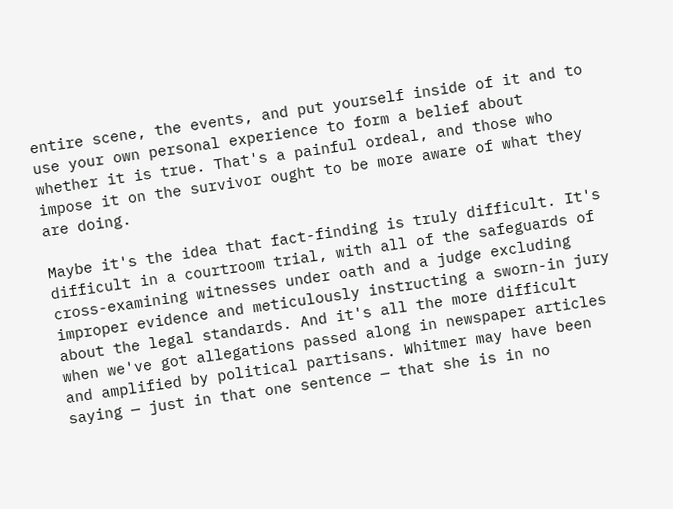entire scene, the events, and put yourself inside of it and to use your own personal experience to form a belief about whether it is true. That's a painful ordeal, and those who impose it on the survivor ought to be more aware of what they are doing.

Maybe it's the idea that fact-finding is truly difficult. It's difficult in a courtroom trial, with all of the safeguards of cross-examining witnesses under oath and a judge excluding improper evidence and meticulously instructing a sworn-in jury about the legal standards. And it's all the more difficult when we've got allegations passed along in newspaper articles and amplified by political partisans. Whitmer may have been saying — just in that one sentence — that she is in no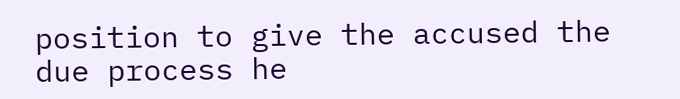position to give the accused the due process he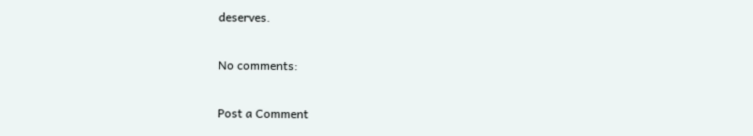deserves.

No comments:

Post a Comment